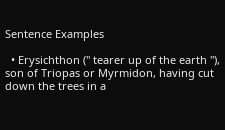Sentence Examples

  • Erysichthon (" tearer up of the earth "), son of Triopas or Myrmidon, having cut down the trees in a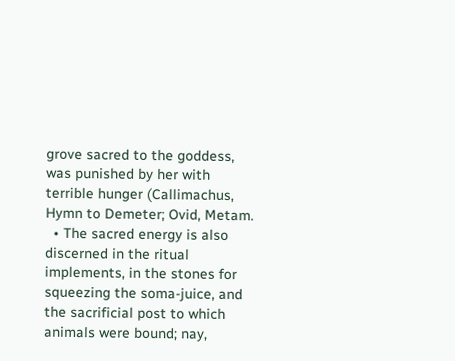grove sacred to the goddess, was punished by her with terrible hunger (Callimachus, Hymn to Demeter; Ovid, Metam.
  • The sacred energy is also discerned in the ritual implements, in the stones for squeezing the soma-juice, and the sacrificial post to which animals were bound; nay,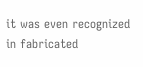it was even recognized in fabricated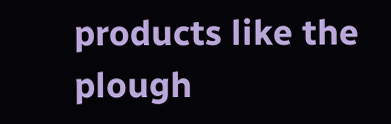products like the plough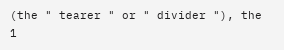(the " tearer " or " divider "), the 1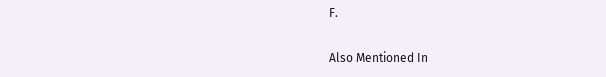F.

Also Mentioned In